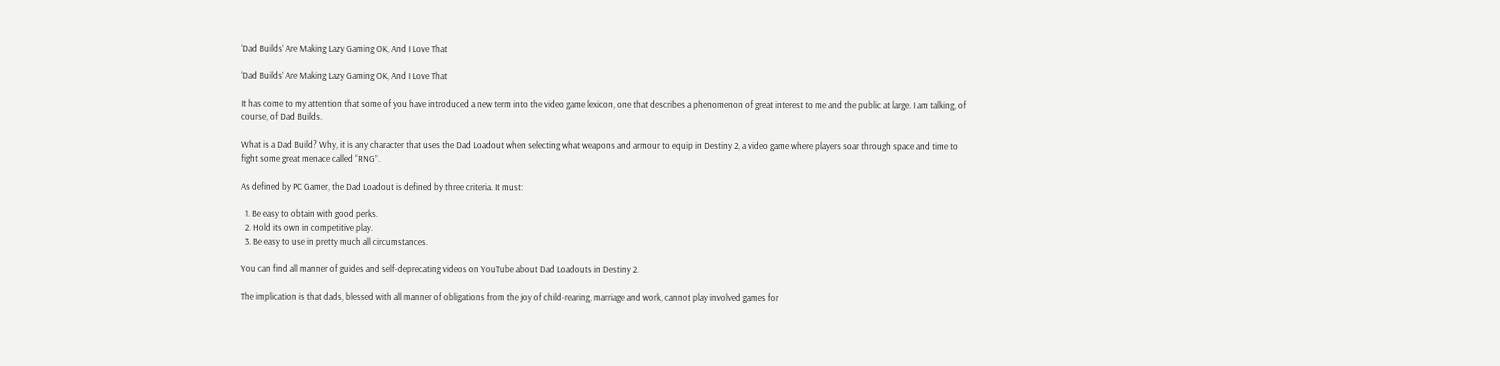‘Dad Builds’ Are Making Lazy Gaming OK, And I Love That

‘Dad Builds’ Are Making Lazy Gaming OK, And I Love That

It has come to my attention that some of you have introduced a new term into the video game lexicon, one that describes a phenomenon of great interest to me and the public at large. I am talking, of course, of Dad Builds.

What is a Dad Build? Why, it is any character that uses the Dad Loadout when selecting what weapons and armour to equip in Destiny 2, a video game where players soar through space and time to fight some great menace called “RNG”.

As defined by PC Gamer, the Dad Loadout is defined by three criteria. It must:

  1. Be easy to obtain with good perks.
  2. Hold its own in competitive play.
  3. Be easy to use in pretty much all circumstances.

You can find all manner of guides and self-deprecating videos on YouTube about Dad Loadouts in Destiny 2.

The implication is that dads, blessed with all manner of obligations from the joy of child-rearing, marriage and work, cannot play involved games for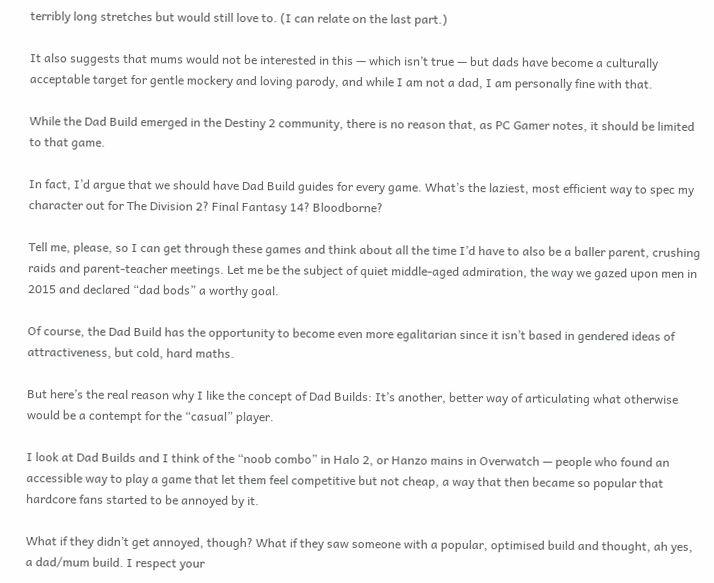terribly long stretches but would still love to. (I can relate on the last part.)

It also suggests that mums would not be interested in this — which isn’t true — but dads have become a culturally acceptable target for gentle mockery and loving parody, and while I am not a dad, I am personally fine with that.

While the Dad Build emerged in the Destiny 2 community, there is no reason that, as PC Gamer notes, it should be limited to that game.

In fact, I’d argue that we should have Dad Build guides for every game. What’s the laziest, most efficient way to spec my character out for The Division 2? Final Fantasy 14? Bloodborne?

Tell me, please, so I can get through these games and think about all the time I’d have to also be a baller parent, crushing raids and parent-teacher meetings. Let me be the subject of quiet middle-aged admiration, the way we gazed upon men in 2015 and declared “dad bods” a worthy goal.

Of course, the Dad Build has the opportunity to become even more egalitarian since it isn’t based in gendered ideas of attractiveness, but cold, hard maths.

But here’s the real reason why I like the concept of Dad Builds: It’s another, better way of articulating what otherwise would be a contempt for the “casual” player.

I look at Dad Builds and I think of the “noob combo” in Halo 2, or Hanzo mains in Overwatch — people who found an accessible way to play a game that let them feel competitive but not cheap, a way that then became so popular that hardcore fans started to be annoyed by it.

What if they didn’t get annoyed, though? What if they saw someone with a popular, optimised build and thought, ah yes, a dad/mum build. I respect your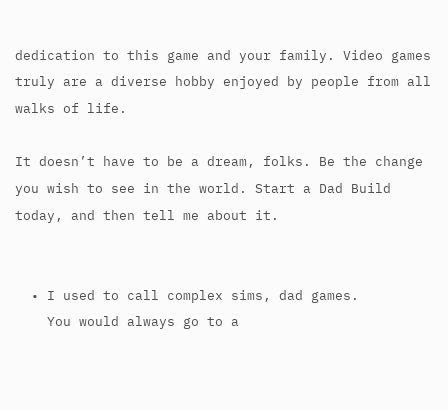dedication to this game and your family. Video games truly are a diverse hobby enjoyed by people from all walks of life.

It doesn’t have to be a dream, folks. Be the change you wish to see in the world. Start a Dad Build today, and then tell me about it.


  • I used to call complex sims, dad games.
    You would always go to a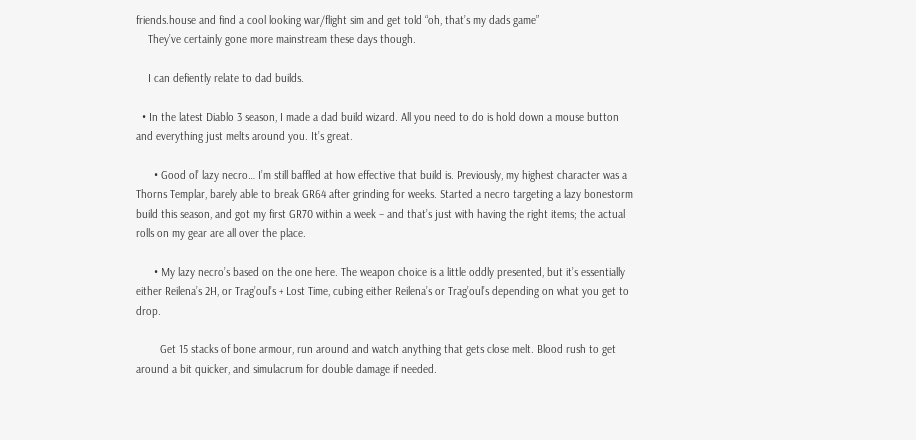friends.house and find a cool looking war/flight sim and get told “oh, that’s my dads game”
    They’ve certainly gone more mainstream these days though.

    I can defiently relate to dad builds.

  • In the latest Diablo 3 season, I made a dad build wizard. All you need to do is hold down a mouse button and everything just melts around you. It’s great.

      • Good ol’ lazy necro… I’m still baffled at how effective that build is. Previously, my highest character was a Thorns Templar, barely able to break GR64 after grinding for weeks. Started a necro targeting a lazy bonestorm build this season, and got my first GR70 within a week – and that’s just with having the right items; the actual rolls on my gear are all over the place.

      • My lazy necro’s based on the one here. The weapon choice is a little oddly presented, but it’s essentially either Reilena’s 2H, or Trag’oul’s + Lost Time, cubing either Reilena’s or Trag’oul’s depending on what you get to drop.

        Get 15 stacks of bone armour, run around and watch anything that gets close melt. Blood rush to get around a bit quicker, and simulacrum for double damage if needed.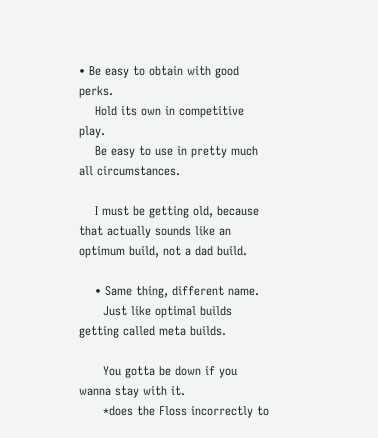• Be easy to obtain with good perks.
    Hold its own in competitive play.
    Be easy to use in pretty much all circumstances.

    I must be getting old, because that actually sounds like an optimum build, not a dad build.

    • Same thing, different name.
      Just like optimal builds getting called meta builds.

      You gotta be down if you wanna stay with it.
      *does the Floss incorrectly to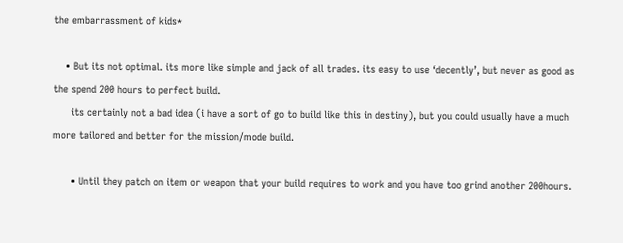the embarrassment of kids*

    • But its not optimal. its more like simple and jack of all trades. its easy to use ‘decently’, but never as good as the spend 200 hours to perfect build.
      its certainly not a bad idea (i have a sort of go to build like this in destiny), but you could usually have a much more tailored and better for the mission/mode build.

      • Until they patch on item or weapon that your build requires to work and you have too grind another 200hours.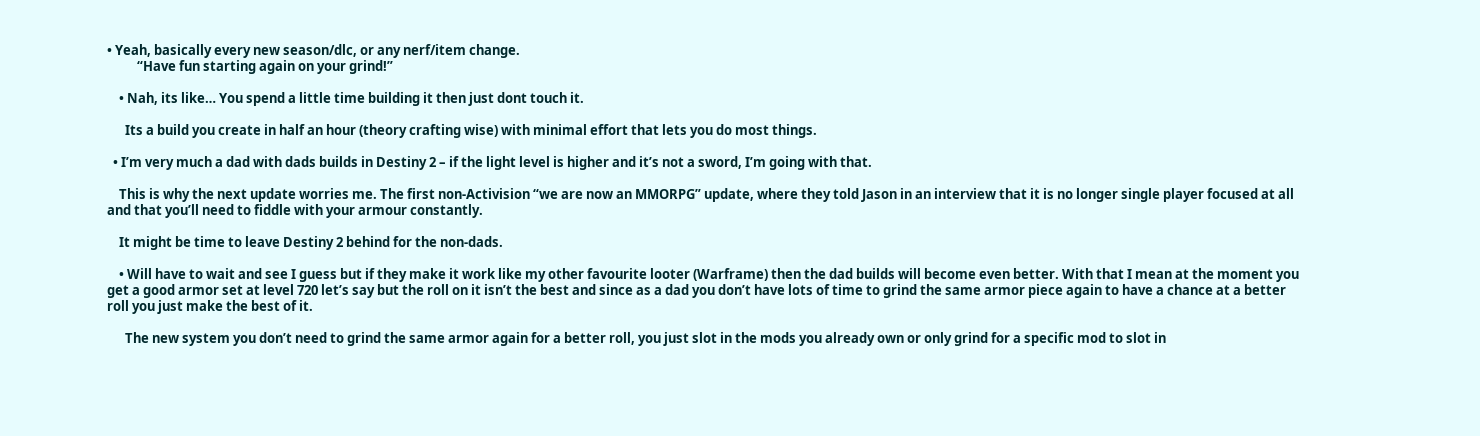• Yeah, basically every new season/dlc, or any nerf/item change.
          “Have fun starting again on your grind!”

    • Nah, its like… You spend a little time building it then just dont touch it.

      Its a build you create in half an hour (theory crafting wise) with minimal effort that lets you do most things.

  • I’m very much a dad with dads builds in Destiny 2 – if the light level is higher and it’s not a sword, I’m going with that.

    This is why the next update worries me. The first non-Activision “we are now an MMORPG” update, where they told Jason in an interview that it is no longer single player focused at all and that you’ll need to fiddle with your armour constantly.

    It might be time to leave Destiny 2 behind for the non-dads.

    • Will have to wait and see I guess but if they make it work like my other favourite looter (Warframe) then the dad builds will become even better. With that I mean at the moment you get a good armor set at level 720 let’s say but the roll on it isn’t the best and since as a dad you don’t have lots of time to grind the same armor piece again to have a chance at a better roll you just make the best of it.

      The new system you don’t need to grind the same armor again for a better roll, you just slot in the mods you already own or only grind for a specific mod to slot in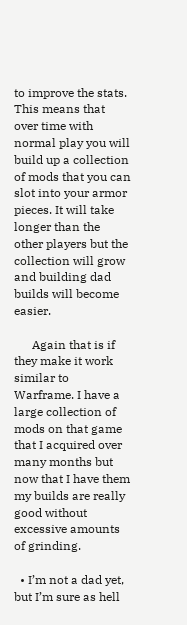to improve the stats. This means that over time with normal play you will build up a collection of mods that you can slot into your armor pieces. It will take longer than the other players but the collection will grow and building dad builds will become easier.

      Again that is if they make it work similar to Warframe. I have a large collection of mods on that game that I acquired over many months but now that I have them my builds are really good without excessive amounts of grinding.

  • I’m not a dad yet, but I’m sure as hell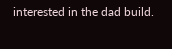interested in the dad build.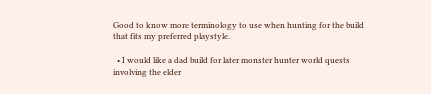Good to know more terminology to use when hunting for the build that fits my preferred playstyle.

  • I would like a dad build for later monster hunter world quests involving the elder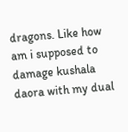dragons. Like how am i supposed to damage kushala daora with my dual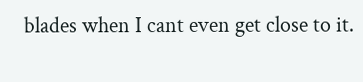blades when I cant even get close to it.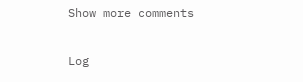Show more comments

Log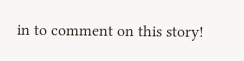in to comment on this story!